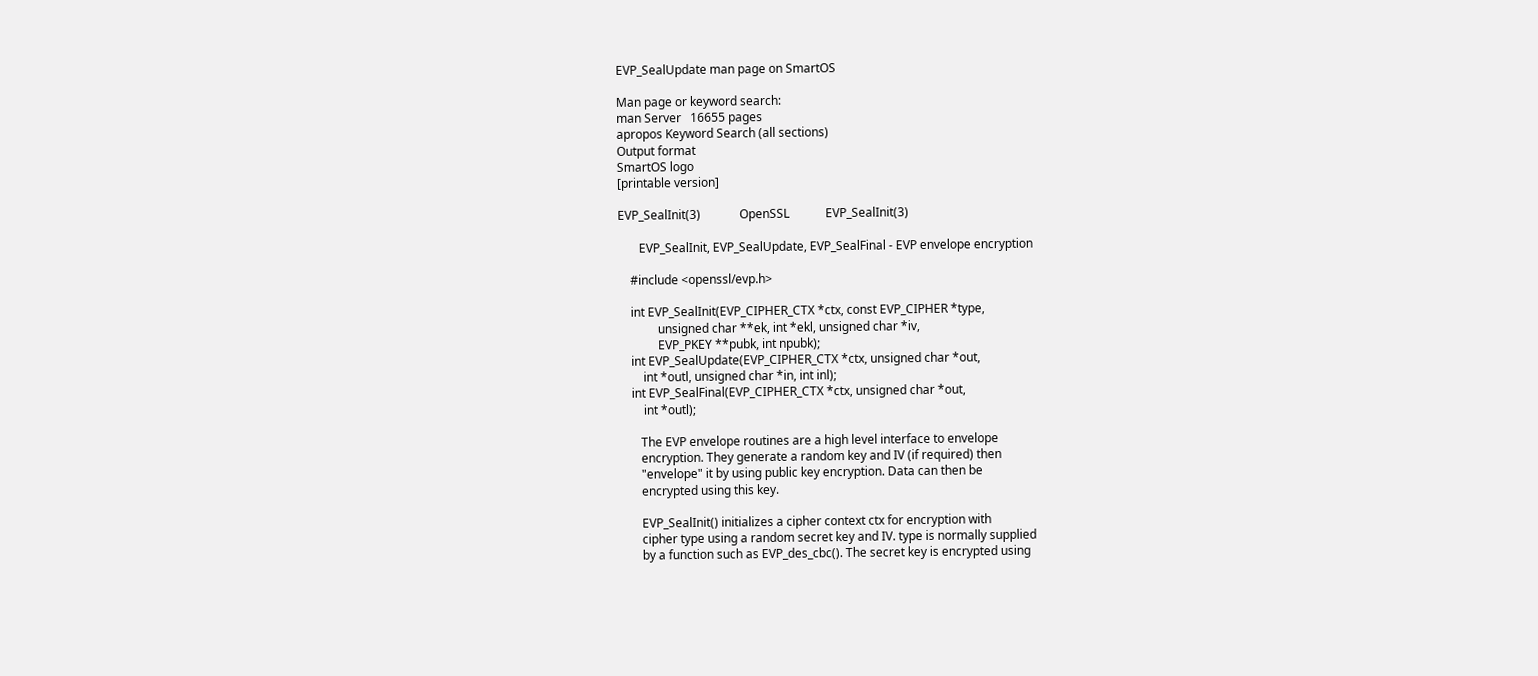EVP_SealUpdate man page on SmartOS

Man page or keyword search:
man Server   16655 pages
apropos Keyword Search (all sections)
Output format
SmartOS logo
[printable version]

EVP_SealInit(3)             OpenSSL            EVP_SealInit(3)

       EVP_SealInit, EVP_SealUpdate, EVP_SealFinal - EVP envelope encryption

    #include <openssl/evp.h>

    int EVP_SealInit(EVP_CIPHER_CTX *ctx, const EVP_CIPHER *type,
             unsigned char **ek, int *ekl, unsigned char *iv,
             EVP_PKEY **pubk, int npubk);
    int EVP_SealUpdate(EVP_CIPHER_CTX *ctx, unsigned char *out,
        int *outl, unsigned char *in, int inl);
    int EVP_SealFinal(EVP_CIPHER_CTX *ctx, unsigned char *out,
        int *outl);

       The EVP envelope routines are a high level interface to envelope
       encryption. They generate a random key and IV (if required) then
       "envelope" it by using public key encryption. Data can then be
       encrypted using this key.

       EVP_SealInit() initializes a cipher context ctx for encryption with
       cipher type using a random secret key and IV. type is normally supplied
       by a function such as EVP_des_cbc(). The secret key is encrypted using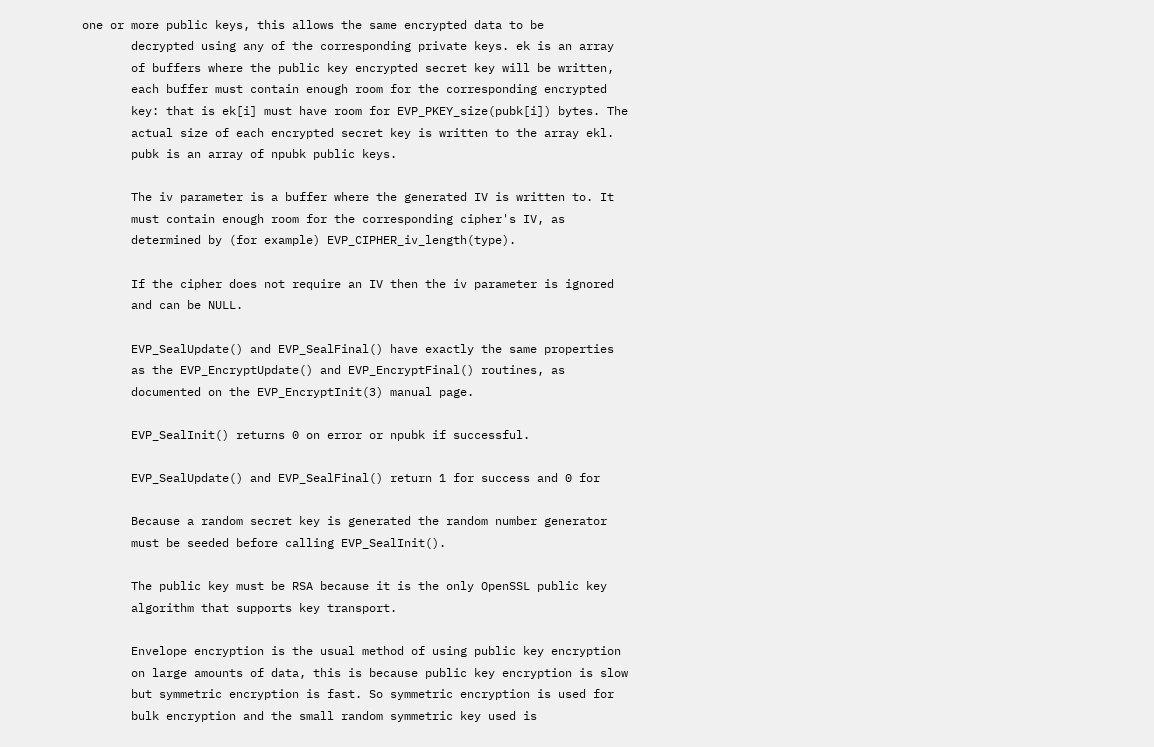one or more public keys, this allows the same encrypted data to be
       decrypted using any of the corresponding private keys. ek is an array
       of buffers where the public key encrypted secret key will be written,
       each buffer must contain enough room for the corresponding encrypted
       key: that is ek[i] must have room for EVP_PKEY_size(pubk[i]) bytes. The
       actual size of each encrypted secret key is written to the array ekl.
       pubk is an array of npubk public keys.

       The iv parameter is a buffer where the generated IV is written to. It
       must contain enough room for the corresponding cipher's IV, as
       determined by (for example) EVP_CIPHER_iv_length(type).

       If the cipher does not require an IV then the iv parameter is ignored
       and can be NULL.

       EVP_SealUpdate() and EVP_SealFinal() have exactly the same properties
       as the EVP_EncryptUpdate() and EVP_EncryptFinal() routines, as
       documented on the EVP_EncryptInit(3) manual page.

       EVP_SealInit() returns 0 on error or npubk if successful.

       EVP_SealUpdate() and EVP_SealFinal() return 1 for success and 0 for

       Because a random secret key is generated the random number generator
       must be seeded before calling EVP_SealInit().

       The public key must be RSA because it is the only OpenSSL public key
       algorithm that supports key transport.

       Envelope encryption is the usual method of using public key encryption
       on large amounts of data, this is because public key encryption is slow
       but symmetric encryption is fast. So symmetric encryption is used for
       bulk encryption and the small random symmetric key used is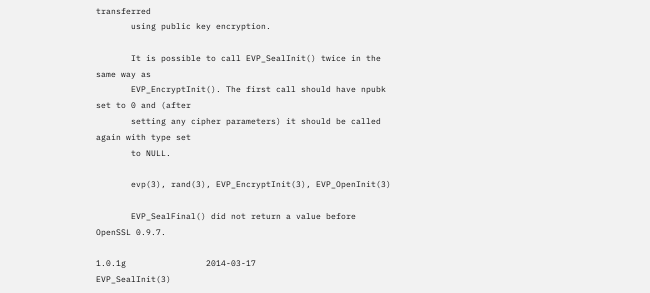transferred
       using public key encryption.

       It is possible to call EVP_SealInit() twice in the same way as
       EVP_EncryptInit(). The first call should have npubk set to 0 and (after
       setting any cipher parameters) it should be called again with type set
       to NULL.

       evp(3), rand(3), EVP_EncryptInit(3), EVP_OpenInit(3)

       EVP_SealFinal() did not return a value before OpenSSL 0.9.7.

1.0.1g                2014-03-17               EVP_SealInit(3)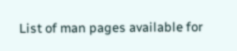List of man pages available for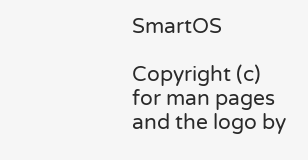SmartOS

Copyright (c) for man pages and the logo by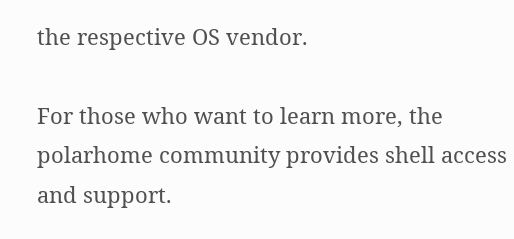the respective OS vendor.

For those who want to learn more, the polarhome community provides shell access and support.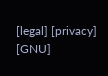[legal] [privacy] [GNU]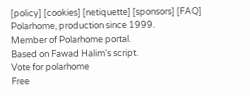[policy] [cookies] [netiquette] [sponsors] [FAQ]
Polarhome, production since 1999.
Member of Polarhome portal.
Based on Fawad Halim's script.
Vote for polarhome
Free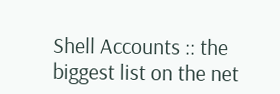Shell Accounts :: the biggest list on the net